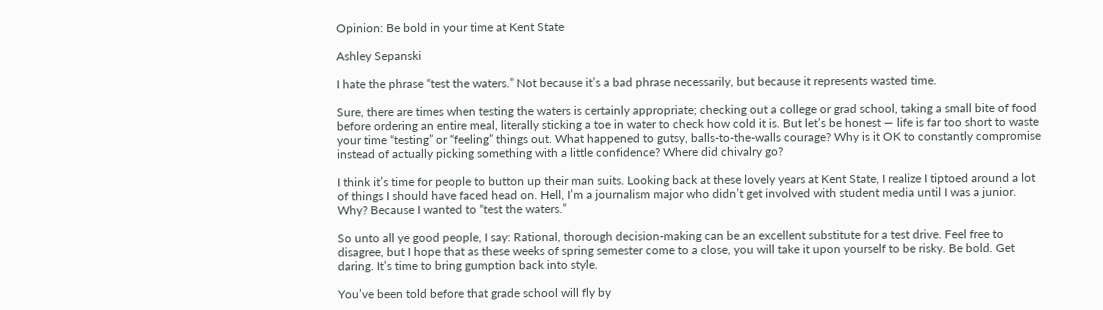Opinion: Be bold in your time at Kent State

Ashley Sepanski

I hate the phrase “test the waters.” Not because it’s a bad phrase necessarily, but because it represents wasted time.

Sure, there are times when testing the waters is certainly appropriate; checking out a college or grad school, taking a small bite of food before ordering an entire meal, literally sticking a toe in water to check how cold it is. But let’s be honest — life is far too short to waste your time “testing” or “feeling” things out. What happened to gutsy, balls-to-the-walls courage? Why is it OK to constantly compromise instead of actually picking something with a little confidence? Where did chivalry go?

I think it’s time for people to button up their man suits. Looking back at these lovely years at Kent State, I realize I tiptoed around a lot of things I should have faced head on. Hell, I’m a journalism major who didn’t get involved with student media until I was a junior. Why? Because I wanted to “test the waters.”

So unto all ye good people, I say: Rational, thorough decision-making can be an excellent substitute for a test drive. Feel free to disagree, but I hope that as these weeks of spring semester come to a close, you will take it upon yourself to be risky. Be bold. Get daring. It’s time to bring gumption back into style.

You’ve been told before that grade school will fly by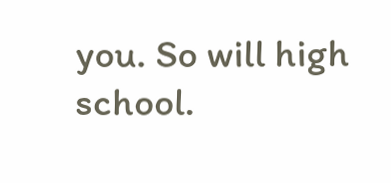you. So will high school.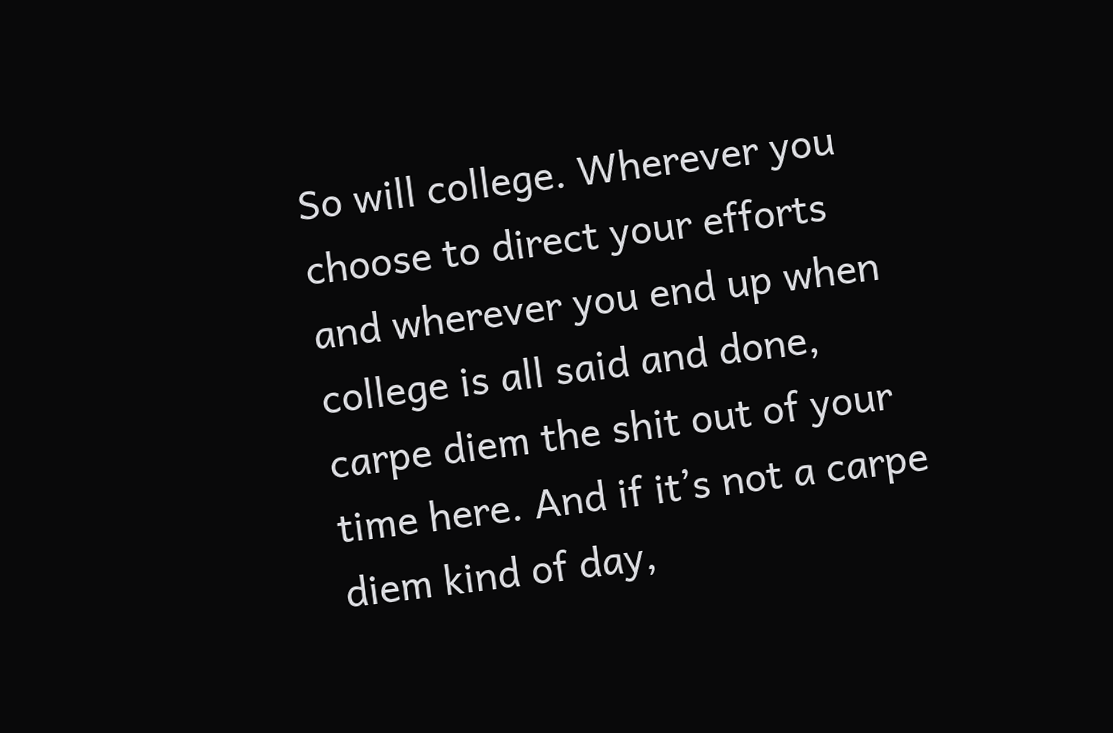So will college. Wherever you choose to direct your efforts and wherever you end up when college is all said and done, carpe diem the shit out of your time here. And if it’s not a carpe diem kind of day,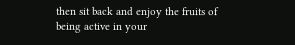then sit back and enjoy the fruits of being active in your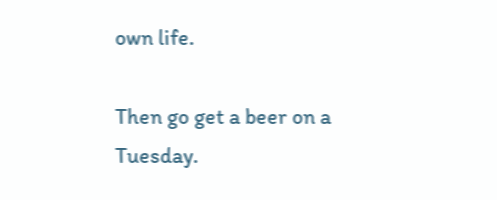own life.

Then go get a beer on a Tuesday.